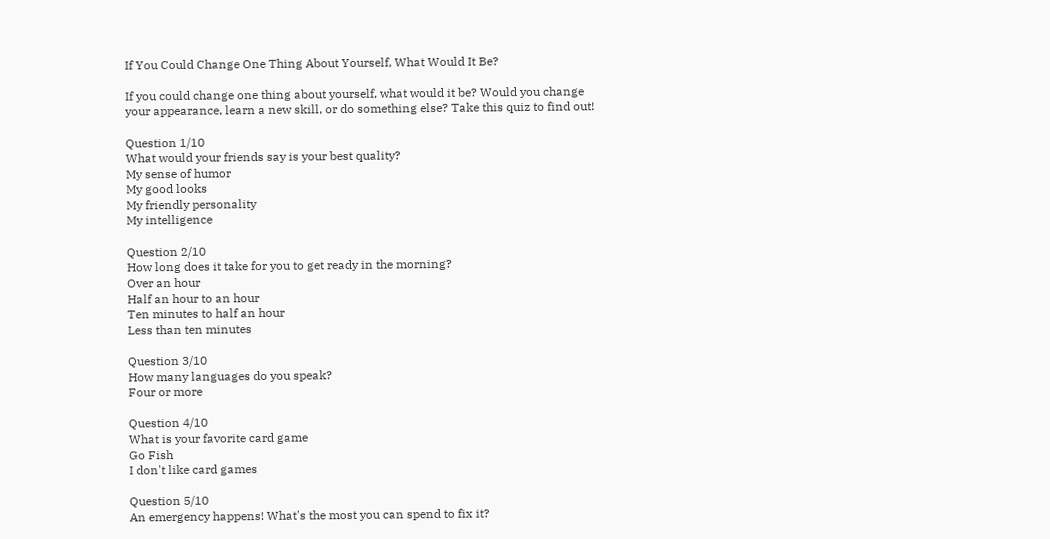If You Could Change One Thing About Yourself, What Would It Be?

If you could change one thing about yourself, what would it be? Would you change your appearance, learn a new skill, or do something else? Take this quiz to find out!

Question 1/10
What would your friends say is your best quality?
My sense of humor
My good looks
My friendly personality
My intelligence

Question 2/10
How long does it take for you to get ready in the morning?
Over an hour
Half an hour to an hour
Ten minutes to half an hour
Less than ten minutes

Question 3/10
How many languages do you speak?
Four or more

Question 4/10
What is your favorite card game
Go Fish
I don't like card games

Question 5/10
An emergency happens! What's the most you can spend to fix it?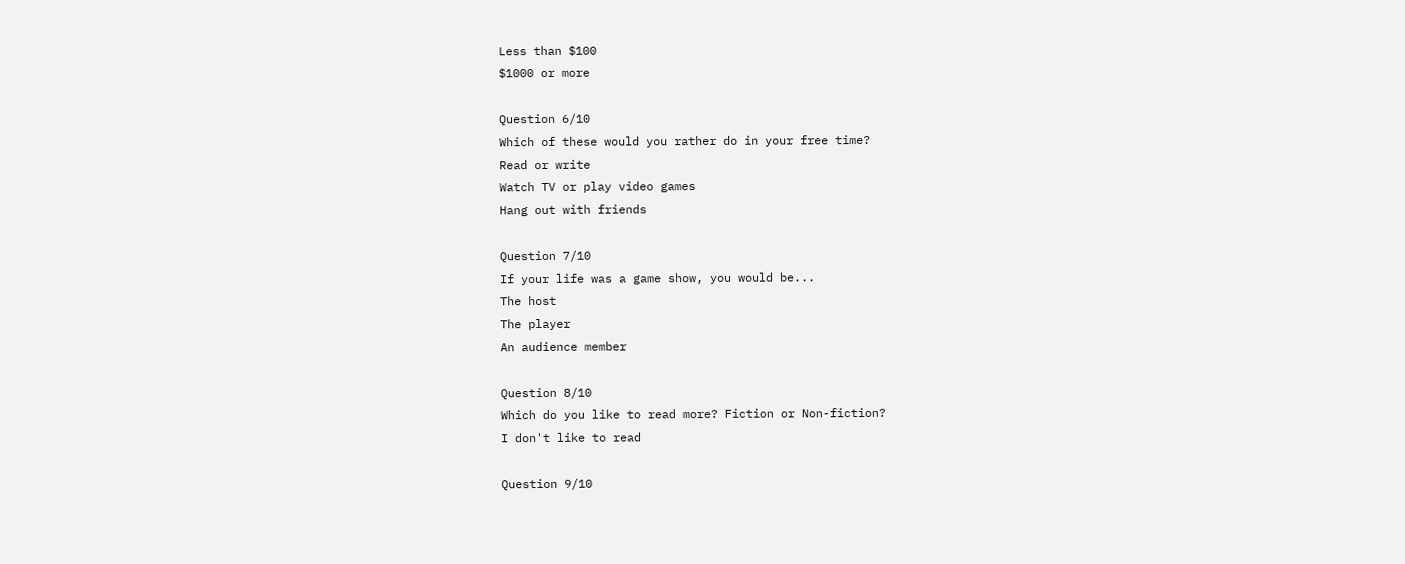Less than $100
$1000 or more

Question 6/10
Which of these would you rather do in your free time?
Read or write
Watch TV or play video games
Hang out with friends

Question 7/10
If your life was a game show, you would be...
The host
The player
An audience member

Question 8/10
Which do you like to read more? Fiction or Non-fiction?
I don't like to read

Question 9/10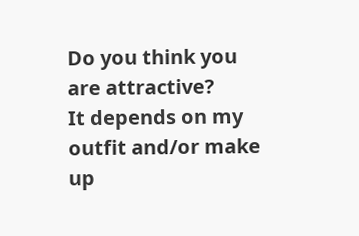Do you think you are attractive?
It depends on my outfit and/or make up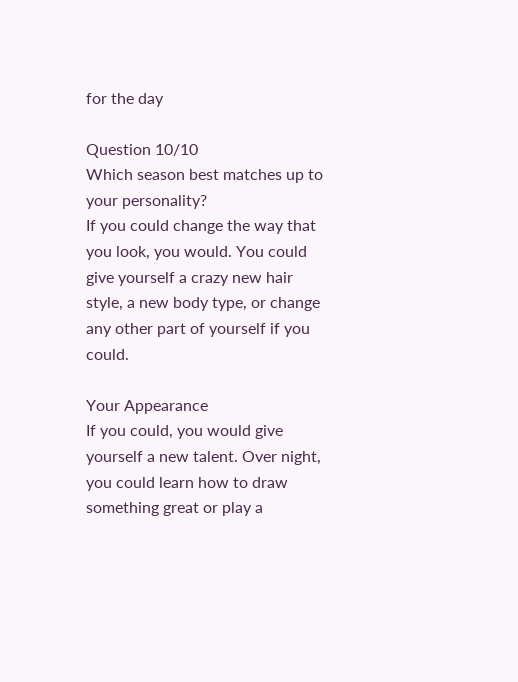for the day

Question 10/10
Which season best matches up to your personality?
If you could change the way that you look, you would. You could give yourself a crazy new hair style, a new body type, or change any other part of yourself if you could.

Your Appearance
If you could, you would give yourself a new talent. Over night, you could learn how to draw something great or play a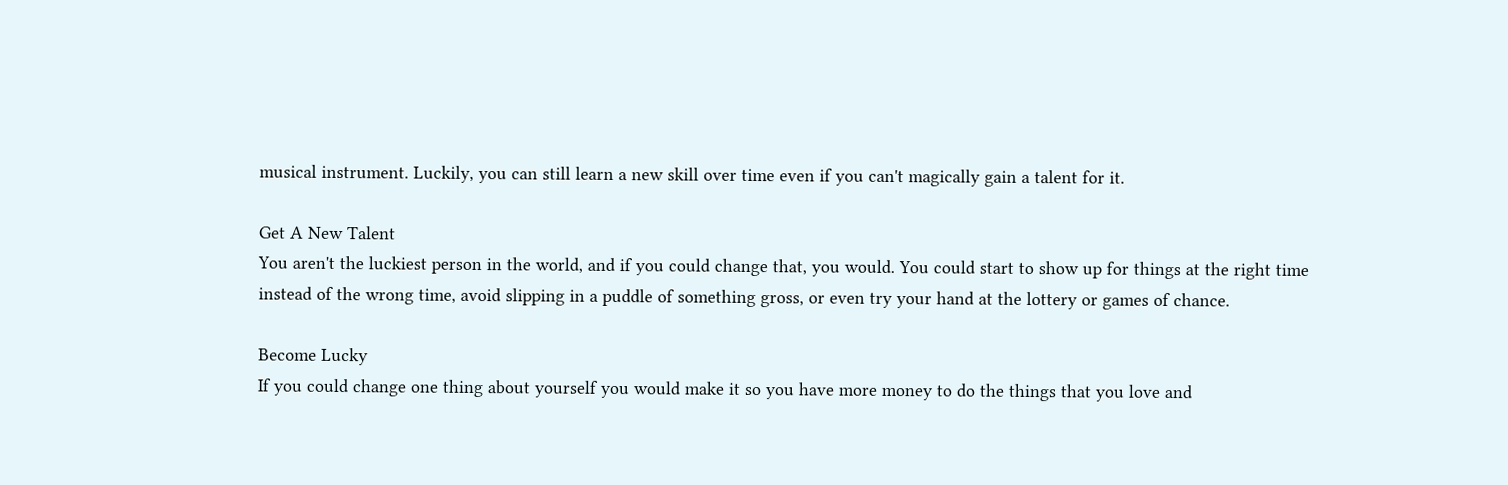musical instrument. Luckily, you can still learn a new skill over time even if you can't magically gain a talent for it.

Get A New Talent
You aren't the luckiest person in the world, and if you could change that, you would. You could start to show up for things at the right time instead of the wrong time, avoid slipping in a puddle of something gross, or even try your hand at the lottery or games of chance.

Become Lucky
If you could change one thing about yourself you would make it so you have more money to do the things that you love and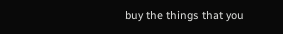buy the things that you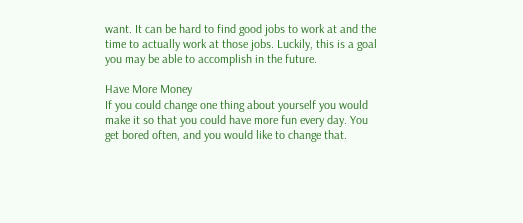want. It can be hard to find good jobs to work at and the time to actually work at those jobs. Luckily, this is a goal you may be able to accomplish in the future.

Have More Money
If you could change one thing about yourself you would make it so that you could have more fun every day. You get bored often, and you would like to change that.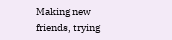Making new friends, trying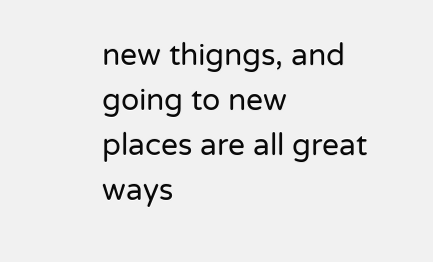new thigngs, and going to new places are all great ways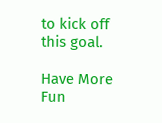to kick off this goal.

Have More Fun